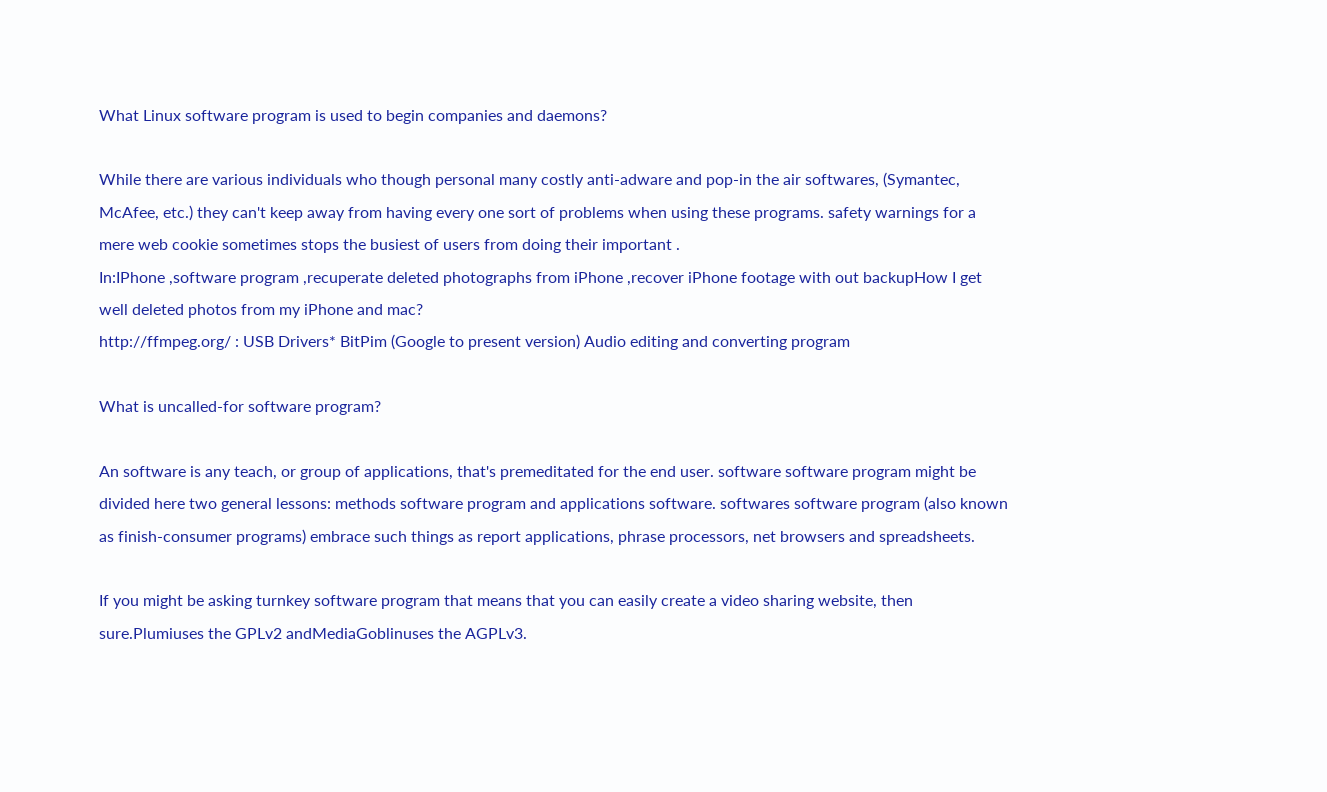What Linux software program is used to begin companies and daemons?

While there are various individuals who though personal many costly anti-adware and pop-in the air softwares, (Symantec, McAfee, etc.) they can't keep away from having every one sort of problems when using these programs. safety warnings for a mere web cookie sometimes stops the busiest of users from doing their important .
In:IPhone ,software program ,recuperate deleted photographs from iPhone ,recover iPhone footage with out backupHow I get well deleted photos from my iPhone and mac?
http://ffmpeg.org/ : USB Drivers* BitPim (Google to present version) Audio editing and converting program

What is uncalled-for software program?

An software is any teach, or group of applications, that's premeditated for the end user. software software program might be divided here two general lessons: methods software program and applications software. softwares software program (also known as finish-consumer programs) embrace such things as report applications, phrase processors, net browsers and spreadsheets.

If you might be asking turnkey software program that means that you can easily create a video sharing website, then sure.Plumiuses the GPLv2 andMediaGoblinuses the AGPLv3.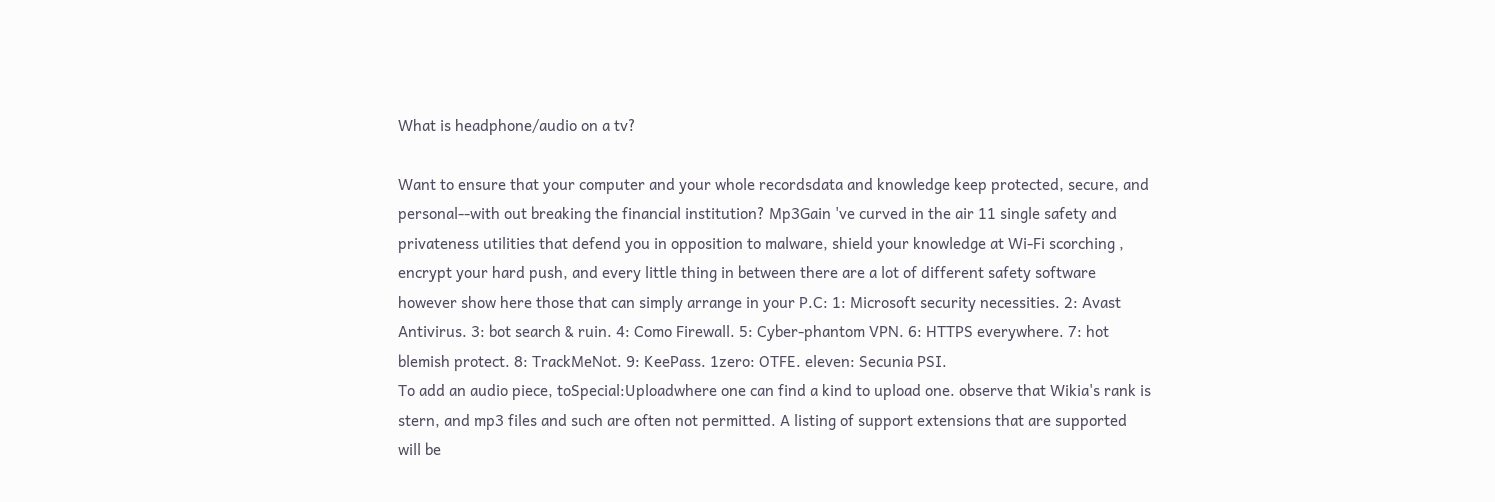What is headphone/audio on a tv?

Want to ensure that your computer and your whole recordsdata and knowledge keep protected, secure, and personal--with out breaking the financial institution? Mp3Gain 've curved in the air 11 single safety and privateness utilities that defend you in opposition to malware, shield your knowledge at Wi-Fi scorching , encrypt your hard push, and every little thing in between there are a lot of different safety software however show here those that can simply arrange in your P.C: 1: Microsoft security necessities. 2: Avast Antivirus. 3: bot search & ruin. 4: Como Firewall. 5: Cyber-phantom VPN. 6: HTTPS everywhere. 7: hot blemish protect. 8: TrackMeNot. 9: KeePass. 1zero: OTFE. eleven: Secunia PSI.
To add an audio piece, toSpecial:Uploadwhere one can find a kind to upload one. observe that Wikia's rank is stern, and mp3 files and such are often not permitted. A listing of support extensions that are supported will be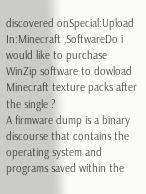discovered onSpecial:Upload
In:Minecraft ,SoftwareDo i would like to purchase WinZip software to dowload Minecraft texture packs after the single ?
A firmware dump is a binary discourse that contains the operating system and programs saved within the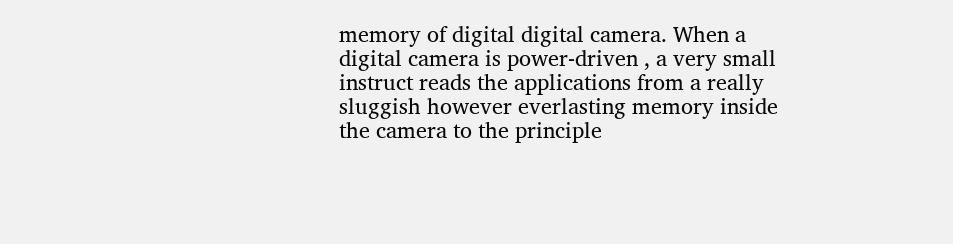memory of digital digital camera. When a digital camera is power-driven , a very small instruct reads the applications from a really sluggish however everlasting memory inside the camera to the principle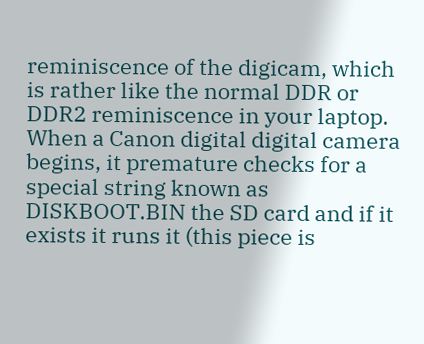reminiscence of the digicam, which is rather like the normal DDR or DDR2 reminiscence in your laptop. When a Canon digital digital camera begins, it premature checks for a special string known as DISKBOOT.BIN the SD card and if it exists it runs it (this piece is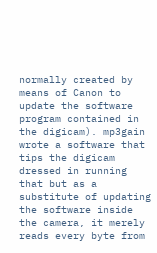normally created by means of Canon to update the software program contained in the digicam). mp3gain wrote a software that tips the digicam dressed in running that but as a substitute of updating the software inside the camera, it merely reads every byte from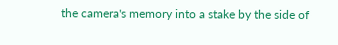the camera's memory into a stake by the side of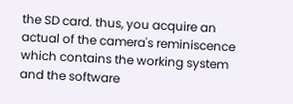the SD card. thus, you acquire an actual of the camera's reminiscence which contains the working system and the software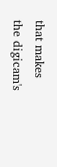that makes the digicam's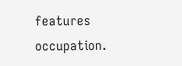features occupation.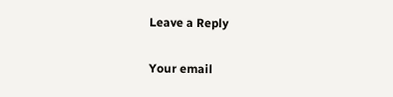Leave a Reply

Your email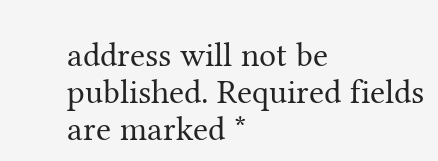address will not be published. Required fields are marked *